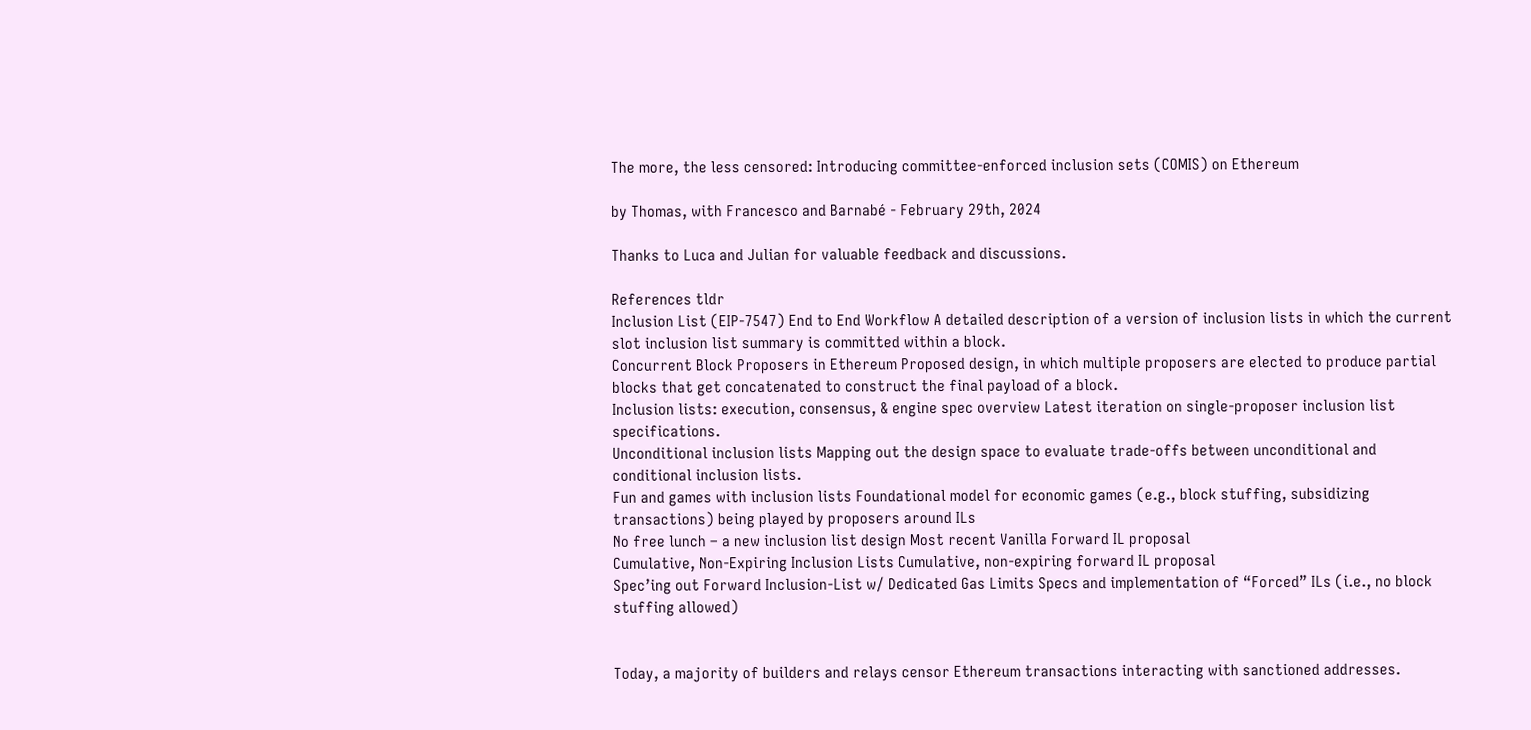The more, the less censored: Introducing committee-enforced inclusion sets (COMIS) on Ethereum

by Thomas, with Francesco and Barnabé - February 29th, 2024

Thanks to Luca and Julian for valuable feedback and discussions.

References tldr
Inclusion List (EIP-7547) End to End Workflow A detailed description of a version of inclusion lists in which the current slot inclusion list summary is committed within a block.
Concurrent Block Proposers in Ethereum Proposed design, in which multiple proposers are elected to produce partial blocks that get concatenated to construct the final payload of a block.
Inclusion lists: execution, consensus, & engine spec overview Latest iteration on single-proposer inclusion list specifications.
Unconditional inclusion lists Mapping out the design space to evaluate trade-offs between unconditional and conditional inclusion lists.
Fun and games with inclusion lists Foundational model for economic games (e.g., block stuffing, subsidizing transactions) being played by proposers around ILs
No free lunch – a new inclusion list design Most recent Vanilla Forward IL proposal
Cumulative, Non-Expiring Inclusion Lists Cumulative, non-expiring forward IL proposal
Spec’ing out Forward Inclusion-List w/ Dedicated Gas Limits Specs and implementation of “Forced” ILs (i.e., no block stuffing allowed)


Today, a majority of builders and relays censor Ethereum transactions interacting with sanctioned addresses.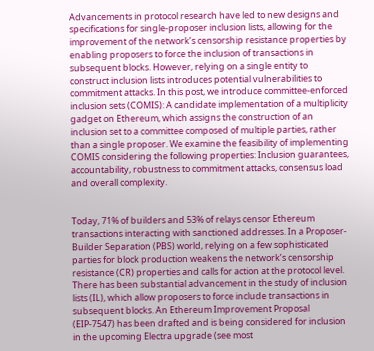Advancements in protocol research have led to new designs and specifications for single-proposer inclusion lists, allowing for the improvement of the network’s censorship resistance properties by enabling proposers to force the inclusion of transactions in subsequent blocks. However, relying on a single entity to construct inclusion lists introduces potential vulnerabilities to commitment attacks. In this post, we introduce committee-enforced inclusion sets (COMIS): A candidate implementation of a multiplicity gadget on Ethereum, which assigns the construction of an inclusion set to a committee composed of multiple parties, rather than a single proposer. We examine the feasibility of implementing COMIS considering the following properties: Inclusion guarantees, accountability, robustness to commitment attacks, consensus load and overall complexity.


Today, 71% of builders and 53% of relays censor Ethereum transactions interacting with sanctioned addresses. In a Proposer-Builder Separation (PBS) world, relying on a few sophisticated parties for block production weakens the network’s censorship resistance (CR) properties and calls for action at the protocol level. There has been substantial advancement in the study of inclusion lists (IL), which allow proposers to force include transactions in subsequent blocks. An Ethereum Improvement Proposal (EIP-7547) has been drafted and is being considered for inclusion in the upcoming Electra upgrade (see most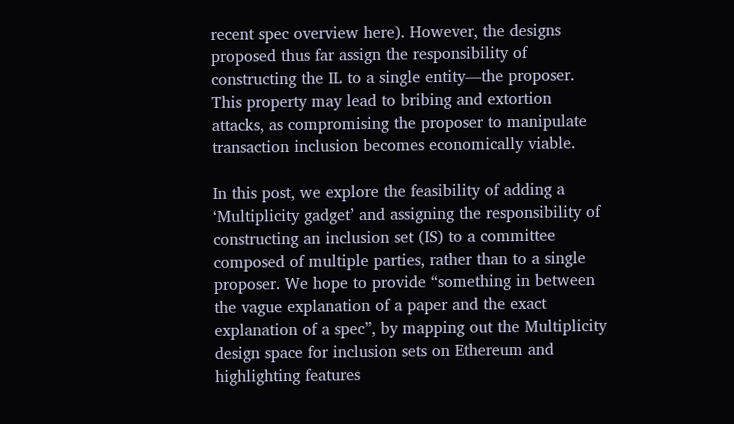recent spec overview here). However, the designs proposed thus far assign the responsibility of constructing the IL to a single entity—the proposer. This property may lead to bribing and extortion attacks, as compromising the proposer to manipulate transaction inclusion becomes economically viable.

In this post, we explore the feasibility of adding a ‘Multiplicity gadget’ and assigning the responsibility of constructing an inclusion set (IS) to a committee composed of multiple parties, rather than to a single proposer. We hope to provide “something in between the vague explanation of a paper and the exact explanation of a spec”, by mapping out the Multiplicity design space for inclusion sets on Ethereum and highlighting features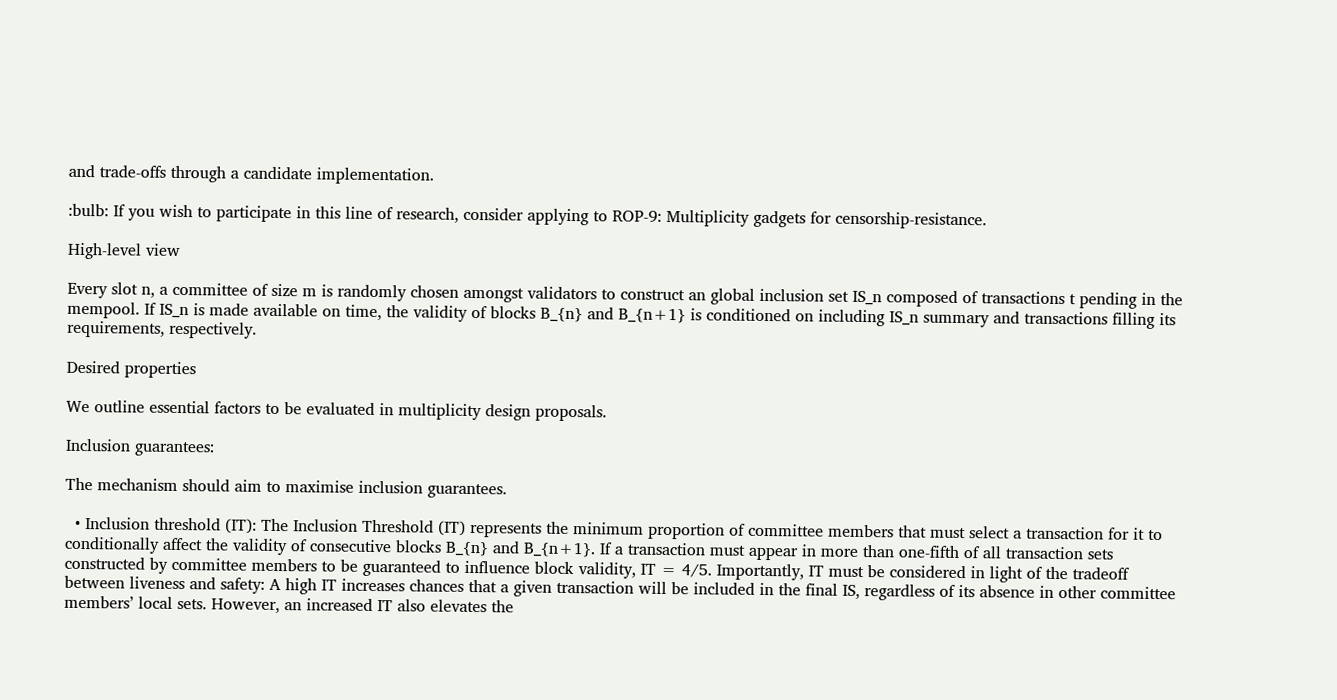and trade-offs through a candidate implementation.

:bulb: If you wish to participate in this line of research, consider applying to ROP-9: Multiplicity gadgets for censorship-resistance.

High-level view

Every slot n, a committee of size m is randomly chosen amongst validators to construct an global inclusion set IS_n composed of transactions t pending in the mempool. If IS_n is made available on time, the validity of blocks B_{n} and B_{n+1} is conditioned on including IS_n summary and transactions filling its requirements, respectively.

Desired properties

We outline essential factors to be evaluated in multiplicity design proposals.

Inclusion guarantees:

The mechanism should aim to maximise inclusion guarantees.

  • Inclusion threshold (IT): The Inclusion Threshold (IT) represents the minimum proportion of committee members that must select a transaction for it to conditionally affect the validity of consecutive blocks B_{n} and B_{n+1}. If a transaction must appear in more than one-fifth of all transaction sets constructed by committee members to be guaranteed to influence block validity, IT = 4/5. Importantly, IT must be considered in light of the tradeoff between liveness and safety: A high IT increases chances that a given transaction will be included in the final IS, regardless of its absence in other committee members’ local sets. However, an increased IT also elevates the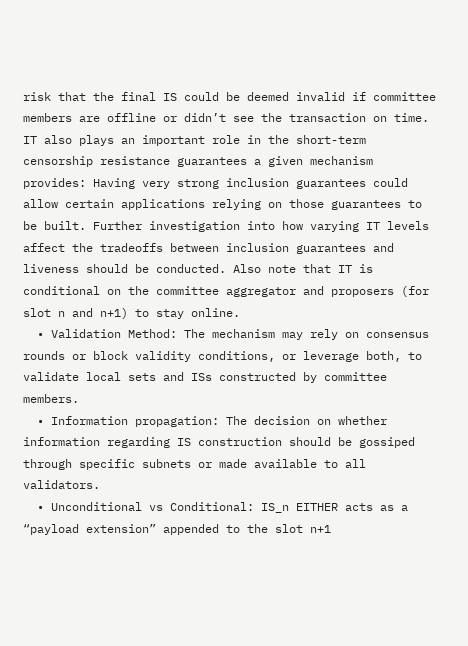risk that the final IS could be deemed invalid if committee members are offline or didn’t see the transaction on time. IT also plays an important role in the short-term censorship resistance guarantees a given mechanism provides: Having very strong inclusion guarantees could allow certain applications relying on those guarantees to be built. Further investigation into how varying IT levels affect the tradeoffs between inclusion guarantees and liveness should be conducted. Also note that IT is conditional on the committee aggregator and proposers (for slot n and n+1) to stay online.
  • Validation Method: The mechanism may rely on consensus rounds or block validity conditions, or leverage both, to validate local sets and ISs constructed by committee members.
  • Information propagation: The decision on whether information regarding IS construction should be gossiped through specific subnets or made available to all validators.
  • Unconditional vs Conditional: IS_n EITHER acts as a “payload extension” appended to the slot n+1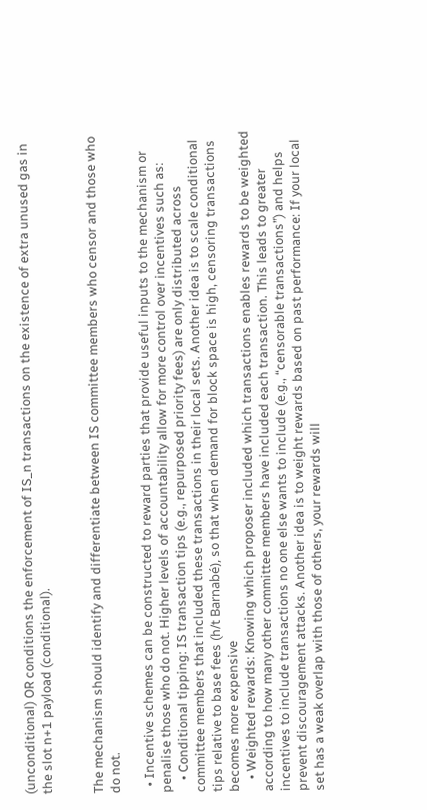(unconditional) OR conditions the enforcement of IS_n transactions on the existence of extra unused gas in the slot n+1 payload (conditional).


The mechanism should identify and differentiate between IS committee members who censor and those who do not.

  • Incentive schemes can be constructed to reward parties that provide useful inputs to the mechanism or penalise those who do not. Higher levels of accountability allow for more control over incentives such as:
    • Conditional tipping: IS transaction tips (e.g., repurposed priority fees) are only distributed across committee members that included these transactions in their local sets. Another idea is to scale conditional tips relative to base fees (h/t Barnabé), so that when demand for block space is high, censoring transactions becomes more expensive
    • Weighted rewards: Knowing which proposer included which transactions enables rewards to be weighted according to how many other committee members have included each transaction. This leads to greater incentives to include transactions no one else wants to include (e.g., “censorable transactions”) and helps prevent discouragement attacks. Another idea is to weight rewards based on past performance: If your local set has a weak overlap with those of others, your rewards will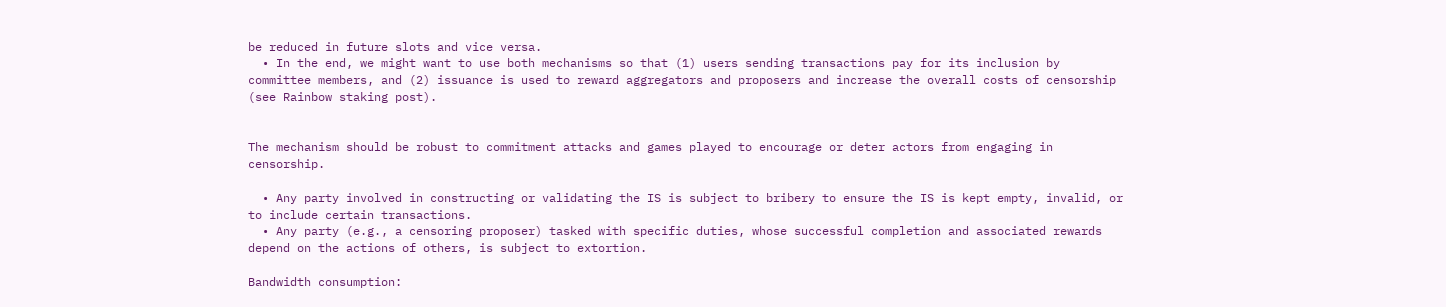be reduced in future slots and vice versa.
  • In the end, we might want to use both mechanisms so that (1) users sending transactions pay for its inclusion by committee members, and (2) issuance is used to reward aggregators and proposers and increase the overall costs of censorship (see Rainbow staking post).


The mechanism should be robust to commitment attacks and games played to encourage or deter actors from engaging in censorship.

  • Any party involved in constructing or validating the IS is subject to bribery to ensure the IS is kept empty, invalid, or to include certain transactions.
  • Any party (e.g., a censoring proposer) tasked with specific duties, whose successful completion and associated rewards depend on the actions of others, is subject to extortion.

Bandwidth consumption: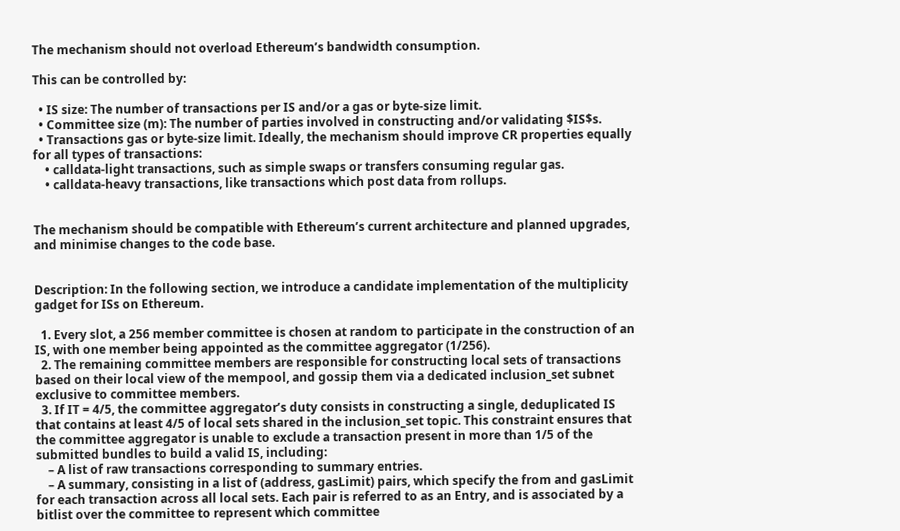The mechanism should not overload Ethereum’s bandwidth consumption.

This can be controlled by:

  • IS size: The number of transactions per IS and/or a gas or byte-size limit.
  • Committee size (m): The number of parties involved in constructing and/or validating $IS$s.
  • Transactions gas or byte-size limit. Ideally, the mechanism should improve CR properties equally for all types of transactions:
    • calldata-light transactions, such as simple swaps or transfers consuming regular gas.
    • calldata-heavy transactions, like transactions which post data from rollups.


The mechanism should be compatible with Ethereum’s current architecture and planned upgrades, and minimise changes to the code base.


Description: In the following section, we introduce a candidate implementation of the multiplicity gadget for ISs on Ethereum.

  1. Every slot, a 256 member committee is chosen at random to participate in the construction of an IS, with one member being appointed as the committee aggregator (1/256).
  2. The remaining committee members are responsible for constructing local sets of transactions based on their local view of the mempool, and gossip them via a dedicated inclusion_set subnet exclusive to committee members.
  3. If IT = 4/5, the committee aggregator’s duty consists in constructing a single, deduplicated IS that contains at least 4/5 of local sets shared in the inclusion_set topic. This constraint ensures that the committee aggregator is unable to exclude a transaction present in more than 1/5 of the submitted bundles to build a valid IS, including:
    – A list of raw transactions corresponding to summary entries.
    – A summary, consisting in a list of (address, gasLimit) pairs, which specify the from and gasLimit for each transaction across all local sets. Each pair is referred to as an Entry, and is associated by a bitlist over the committee to represent which committee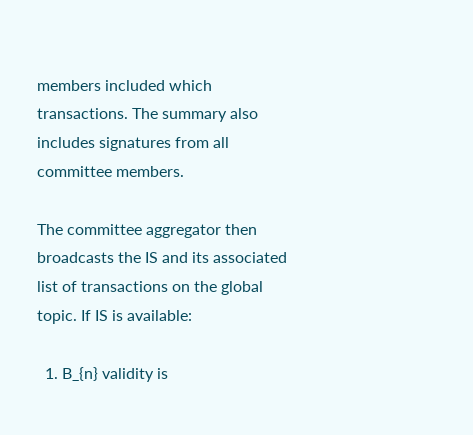members included which transactions. The summary also includes signatures from all committee members.

The committee aggregator then broadcasts the IS and its associated list of transactions on the global topic. If IS is available:

  1. B_{n} validity is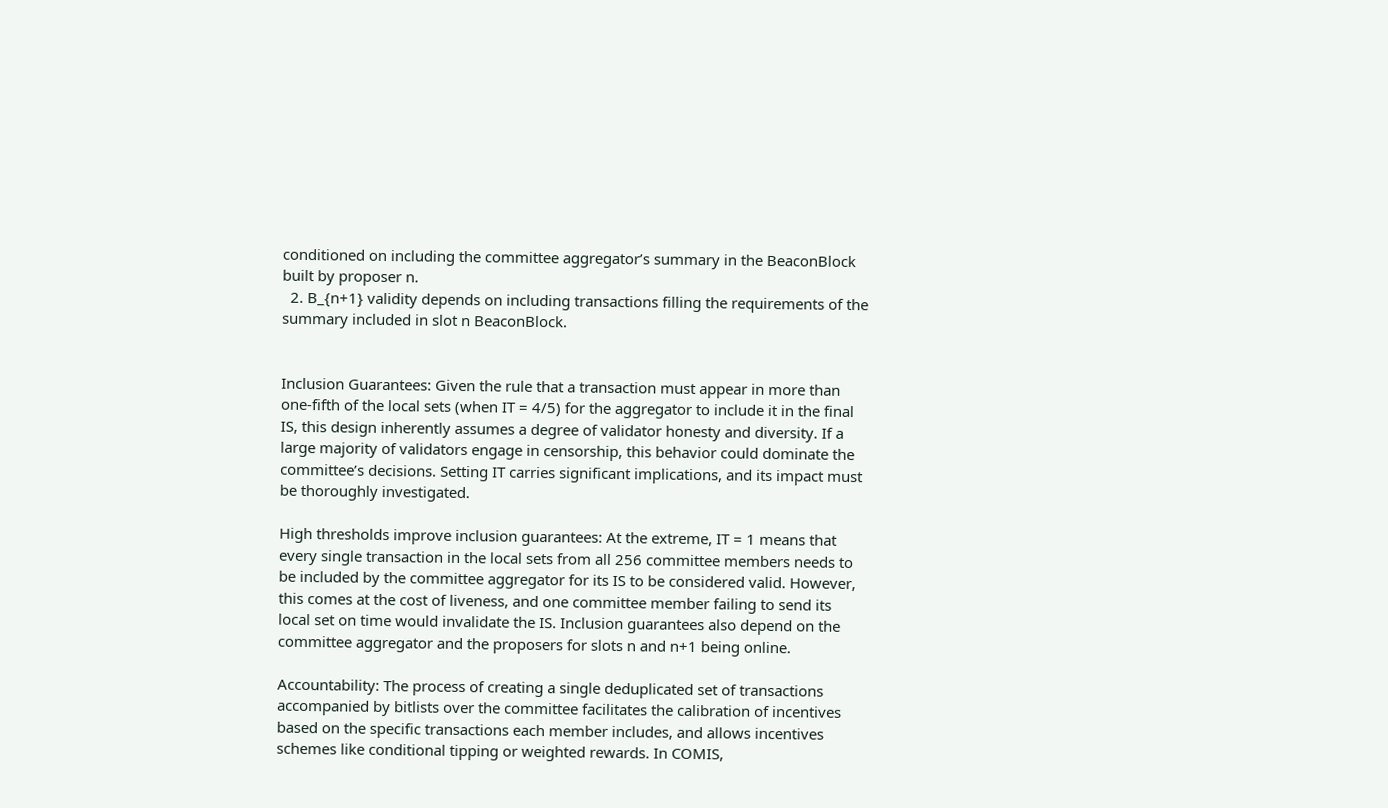conditioned on including the committee aggregator’s summary in the BeaconBlock built by proposer n.
  2. B_{n+1} validity depends on including transactions filling the requirements of the summary included in slot n BeaconBlock.


Inclusion Guarantees: Given the rule that a transaction must appear in more than one-fifth of the local sets (when IT = 4/5) for the aggregator to include it in the final IS, this design inherently assumes a degree of validator honesty and diversity. If a large majority of validators engage in censorship, this behavior could dominate the committee’s decisions. Setting IT carries significant implications, and its impact must be thoroughly investigated.

High thresholds improve inclusion guarantees: At the extreme, IT = 1 means that every single transaction in the local sets from all 256 committee members needs to be included by the committee aggregator for its IS to be considered valid. However, this comes at the cost of liveness, and one committee member failing to send its local set on time would invalidate the IS. Inclusion guarantees also depend on the committee aggregator and the proposers for slots n and n+1 being online.

Accountability: The process of creating a single deduplicated set of transactions accompanied by bitlists over the committee facilitates the calibration of incentives based on the specific transactions each member includes, and allows incentives schemes like conditional tipping or weighted rewards. In COMIS,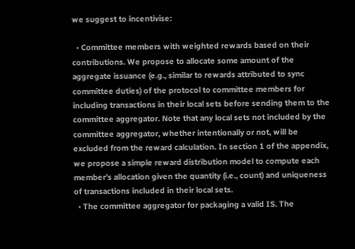we suggest to incentivise:

  • Committee members with weighted rewards based on their contributions. We propose to allocate some amount of the aggregate issuance (e.g., similar to rewards attributed to sync committee duties) of the protocol to committee members for including transactions in their local sets before sending them to the committee aggregator. Note that any local sets not included by the committee aggregator, whether intentionally or not, will be excluded from the reward calculation. In section 1 of the appendix, we propose a simple reward distribution model to compute each member’s allocation given the quantity (i.e., count) and uniqueness of transactions included in their local sets.
  • The committee aggregator for packaging a valid IS. The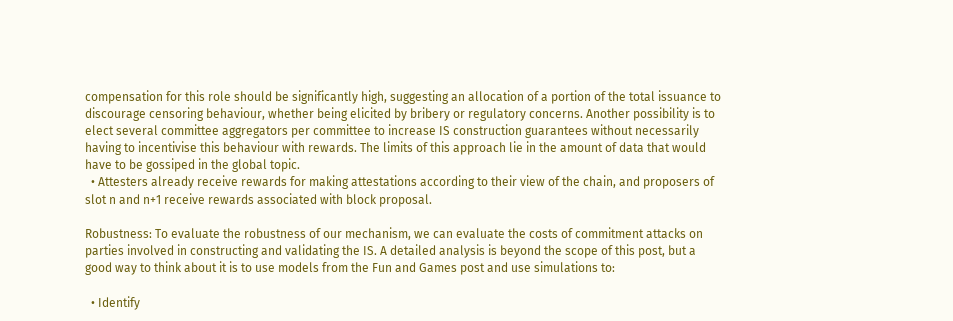compensation for this role should be significantly high, suggesting an allocation of a portion of the total issuance to discourage censoring behaviour, whether being elicited by bribery or regulatory concerns. Another possibility is to elect several committee aggregators per committee to increase IS construction guarantees without necessarily having to incentivise this behaviour with rewards. The limits of this approach lie in the amount of data that would have to be gossiped in the global topic.
  • Attesters already receive rewards for making attestations according to their view of the chain, and proposers of slot n and n+1 receive rewards associated with block proposal.

Robustness: To evaluate the robustness of our mechanism, we can evaluate the costs of commitment attacks on parties involved in constructing and validating the IS. A detailed analysis is beyond the scope of this post, but a good way to think about it is to use models from the Fun and Games post and use simulations to:

  • Identify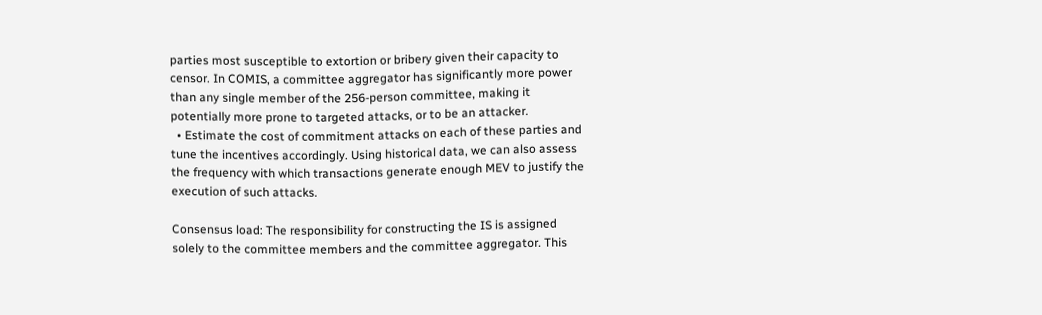parties most susceptible to extortion or bribery given their capacity to censor. In COMIS, a committee aggregator has significantly more power than any single member of the 256-person committee, making it potentially more prone to targeted attacks, or to be an attacker.
  • Estimate the cost of commitment attacks on each of these parties and tune the incentives accordingly. Using historical data, we can also assess the frequency with which transactions generate enough MEV to justify the execution of such attacks.

Consensus load: The responsibility for constructing the IS is assigned solely to the committee members and the committee aggregator. This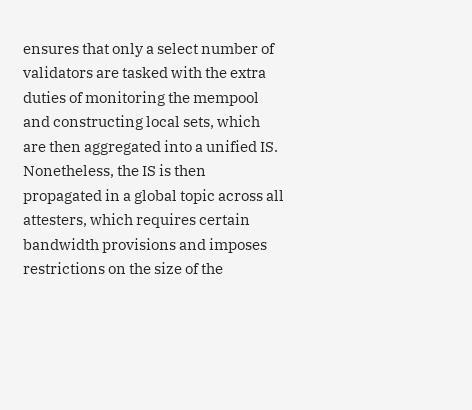ensures that only a select number of validators are tasked with the extra duties of monitoring the mempool and constructing local sets, which are then aggregated into a unified IS. Nonetheless, the IS is then propagated in a global topic across all attesters, which requires certain bandwidth provisions and imposes restrictions on the size of the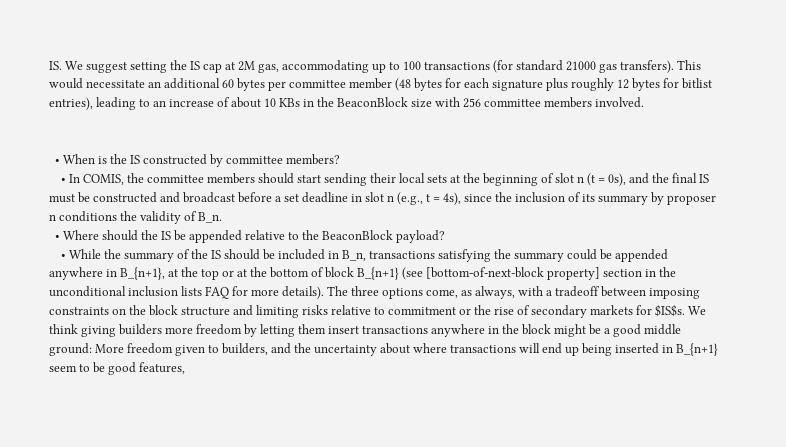IS. We suggest setting the IS cap at 2M gas, accommodating up to 100 transactions (for standard 21000 gas transfers). This would necessitate an additional 60 bytes per committee member (48 bytes for each signature plus roughly 12 bytes for bitlist entries), leading to an increase of about 10 KBs in the BeaconBlock size with 256 committee members involved.


  • When is the IS constructed by committee members?
    • In COMIS, the committee members should start sending their local sets at the beginning of slot n (t = 0s), and the final IS must be constructed and broadcast before a set deadline in slot n (e.g., t = 4s), since the inclusion of its summary by proposer n conditions the validity of B_n.
  • Where should the IS be appended relative to the BeaconBlock payload?
    • While the summary of the IS should be included in B_n, transactions satisfying the summary could be appended anywhere in B_{n+1}, at the top or at the bottom of block B_{n+1} (see [bottom-of-next-block property] section in the unconditional inclusion lists FAQ for more details). The three options come, as always, with a tradeoff between imposing constraints on the block structure and limiting risks relative to commitment or the rise of secondary markets for $IS$s. We think giving builders more freedom by letting them insert transactions anywhere in the block might be a good middle ground: More freedom given to builders, and the uncertainty about where transactions will end up being inserted in B_{n+1} seem to be good features,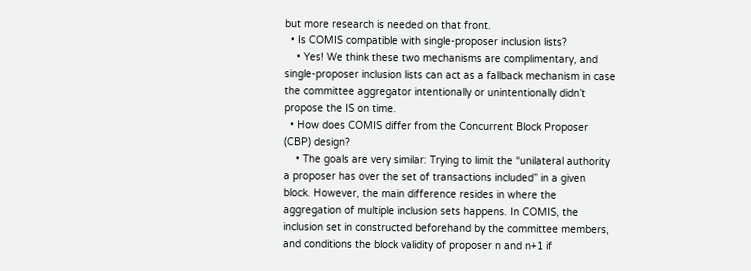but more research is needed on that front.
  • Is COMIS compatible with single-proposer inclusion lists?
    • Yes! We think these two mechanisms are complimentary, and single-proposer inclusion lists can act as a fallback mechanism in case the committee aggregator intentionally or unintentionally didn’t propose the IS on time.
  • How does COMIS differ from the Concurrent Block Proposer (CBP) design?
    • The goals are very similar: Trying to limit the “unilateral authority a proposer has over the set of transactions included” in a given block. However, the main difference resides in where the aggregation of multiple inclusion sets happens. In COMIS, the inclusion set in constructed beforehand by the committee members, and conditions the block validity of proposer n and n+1 if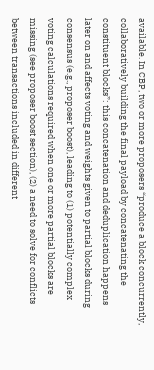available. In CBP, two or more proposers “produce a block concurrently, collaboratively building the final payload by concatenating the constituent blocks”: this concatenation and deduplication happens later on and affects voting and weights given to partial blocks during consensus (e.g., proposer boost), leading to (1) potentially complex voting calculations required when one or more partial blocks are missing (see proposer boost section), (2) a need to solve for conflicts between transactions included in different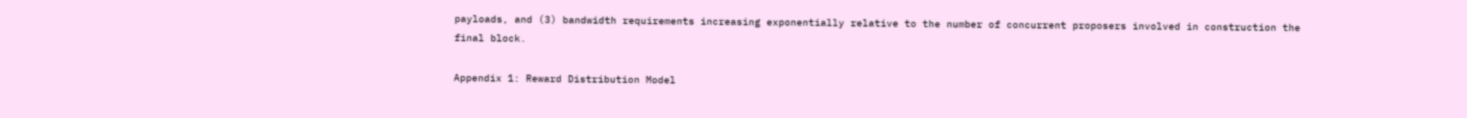payloads, and (3) bandwidth requirements increasing exponentially relative to the number of concurrent proposers involved in construction the final block.

Appendix 1: Reward Distribution Model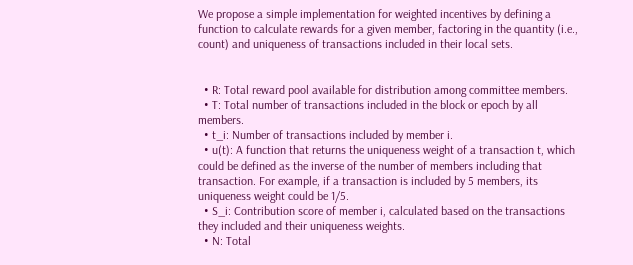We propose a simple implementation for weighted incentives by defining a function to calculate rewards for a given member, factoring in the quantity (i.e., count) and uniqueness of transactions included in their local sets.


  • R: Total reward pool available for distribution among committee members.
  • T: Total number of transactions included in the block or epoch by all members.
  • t_i: Number of transactions included by member i.
  • u(t): A function that returns the uniqueness weight of a transaction t, which could be defined as the inverse of the number of members including that transaction. For example, if a transaction is included by 5 members, its uniqueness weight could be 1/5.
  • S_i: Contribution score of member i, calculated based on the transactions they included and their uniqueness weights.
  • N: Total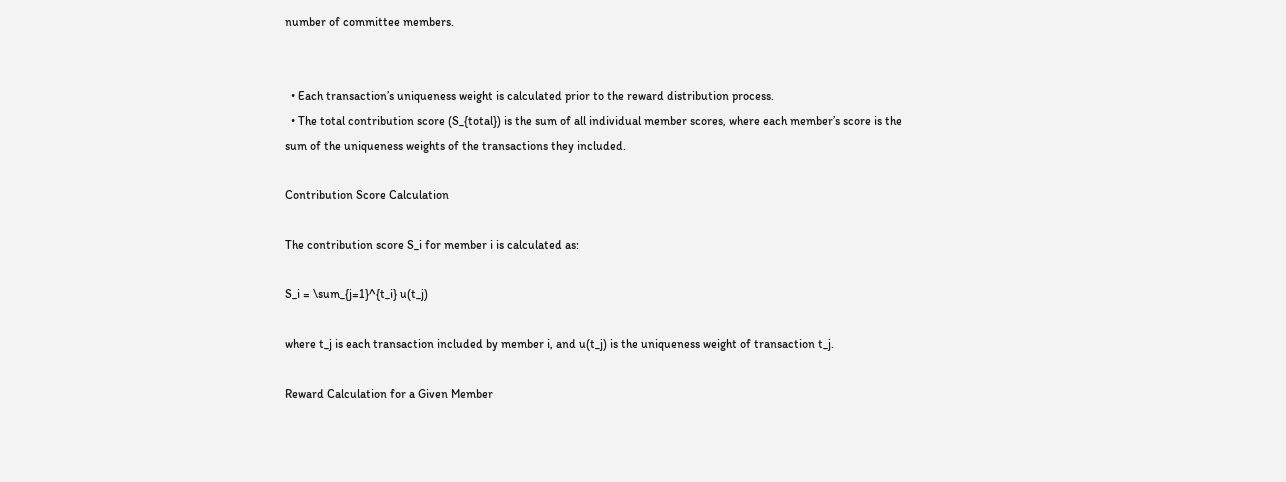number of committee members.


  • Each transaction’s uniqueness weight is calculated prior to the reward distribution process.
  • The total contribution score (S_{total}) is the sum of all individual member scores, where each member’s score is the sum of the uniqueness weights of the transactions they included.

Contribution Score Calculation

The contribution score S_i for member i is calculated as:

S_i = \sum_{j=1}^{t_i} u(t_j)

where t_j is each transaction included by member i, and u(t_j) is the uniqueness weight of transaction t_j.

Reward Calculation for a Given Member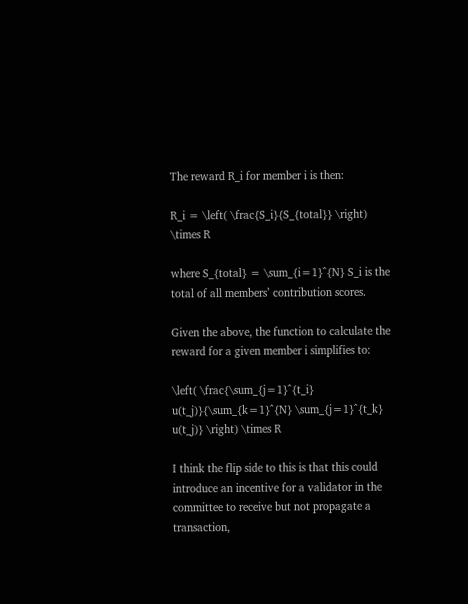The reward R_i for member i is then:

R_i = \left( \frac{S_i}{S_{total}} \right) \times R

where S_{total} = \sum_{i=1}^{N} S_i is the total of all members’ contribution scores.

Given the above, the function to calculate the reward for a given member i simplifies to:

\left( \frac{\sum_{j=1}^{t_i} u(t_j)}{\sum_{k=1}^{N} \sum_{j=1}^{t_k} u(t_j)} \right) \times R

I think the flip side to this is that this could introduce an incentive for a validator in the committee to receive but not propagate a transaction,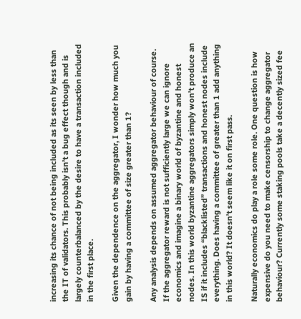increasing its chance of not being included as its seen by less than the IT of validators. This probably isn’t a bug effect though and is largely counterbalanced by the desire to have a transaction included in the first place.

Given the dependence on the aggregator, I wonder how much you gain by having a committee of size greater than 1?

Any analysis depends on assumed aggregator behaviour of course. If the aggregator reward is not sufficiently large we can ignore economics and imagine a binary world of byzantine and honest nodes. In this world byzantine aggregators simply won’t produce an IS if it includes “blacklisted” transactions and honest nodes include everything. Does having a committee of greater than 1 add anything in this world? It doesn’t seem like it on first pass.

Naturally economics do play a role some role. One question is how expensive do you need to make censorship to change aggregator behaviour? Currently some staking pools take a decently sized fee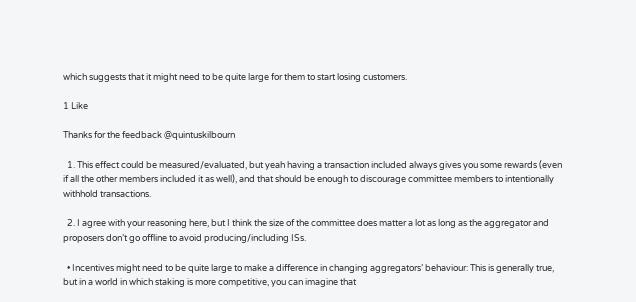which suggests that it might need to be quite large for them to start losing customers.

1 Like

Thanks for the feedback @quintuskilbourn

  1. This effect could be measured/evaluated, but yeah having a transaction included always gives you some rewards (even if all the other members included it as well), and that should be enough to discourage committee members to intentionally withhold transactions.

  2. I agree with your reasoning here, but I think the size of the committee does matter a lot as long as the aggregator and proposers don’t go offline to avoid producing/including ISs.

  • Incentives might need to be quite large to make a difference in changing aggregators’ behaviour: This is generally true, but in a world in which staking is more competitive, you can imagine that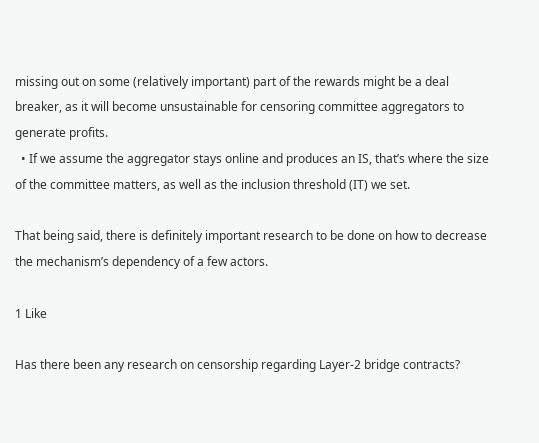missing out on some (relatively important) part of the rewards might be a deal breaker, as it will become unsustainable for censoring committee aggregators to generate profits.
  • If we assume the aggregator stays online and produces an IS, that’s where the size of the committee matters, as well as the inclusion threshold (IT) we set.

That being said, there is definitely important research to be done on how to decrease the mechanism’s dependency of a few actors.

1 Like

Has there been any research on censorship regarding Layer-2 bridge contracts?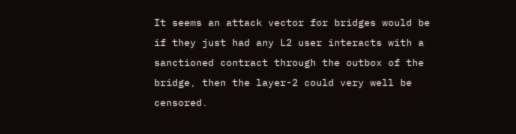It seems an attack vector for bridges would be if they just had any L2 user interacts with a sanctioned contract through the outbox of the bridge, then the layer-2 could very well be censored.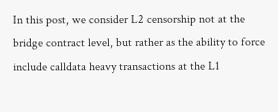In this post, we consider L2 censorship not at the bridge contract level, but rather as the ability to force include calldata heavy transactions at the L1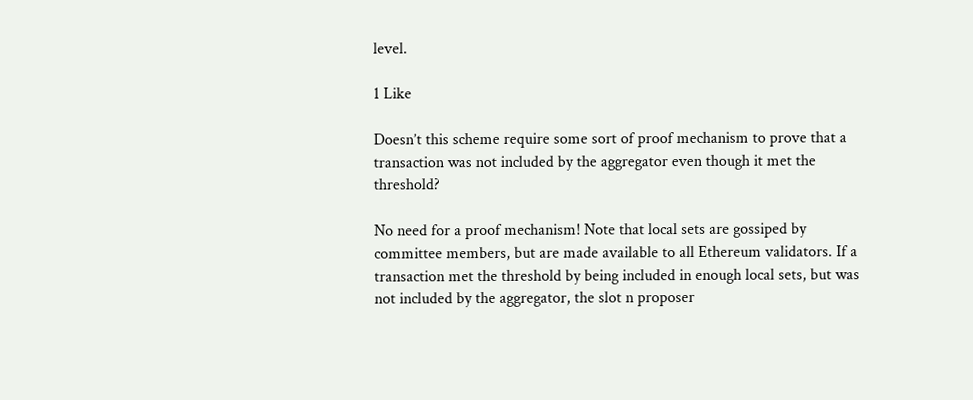level.

1 Like

Doesn’t this scheme require some sort of proof mechanism to prove that a transaction was not included by the aggregator even though it met the threshold?

No need for a proof mechanism! Note that local sets are gossiped by committee members, but are made available to all Ethereum validators. If a transaction met the threshold by being included in enough local sets, but was not included by the aggregator, the slot n proposer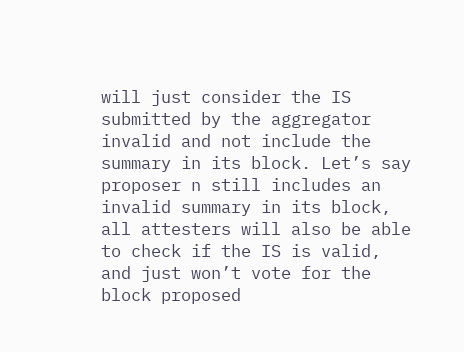will just consider the IS submitted by the aggregator invalid and not include the summary in its block. Let’s say proposer n still includes an invalid summary in its block, all attesters will also be able to check if the IS is valid, and just won’t vote for the block proposed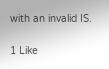with an invalid IS.

1 Like